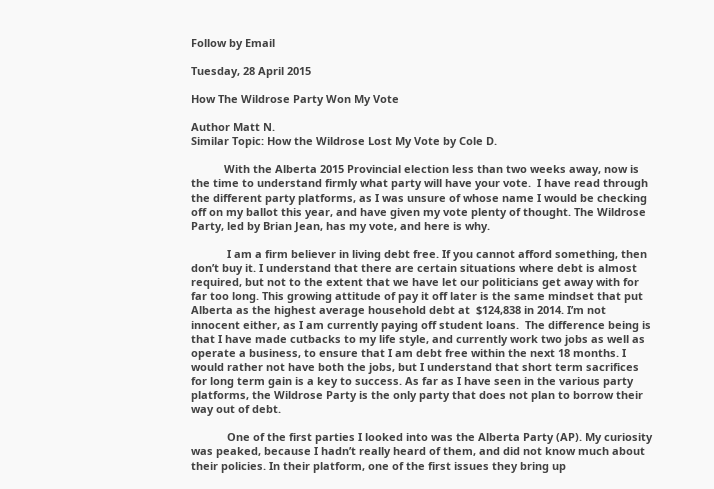Follow by Email

Tuesday, 28 April 2015

How The Wildrose Party Won My Vote

Author Matt N.
Similar Topic: How the Wildrose Lost My Vote by Cole D.

           With the Alberta 2015 Provincial election less than two weeks away, now is the time to understand firmly what party will have your vote.  I have read through the different party platforms, as I was unsure of whose name I would be checking off on my ballot this year, and have given my vote plenty of thought. The Wildrose Party, led by Brian Jean, has my vote, and here is why.

            I am a firm believer in living debt free. If you cannot afford something, then don’t buy it. I understand that there are certain situations where debt is almost required, but not to the extent that we have let our politicians get away with for far too long. This growing attitude of pay it off later is the same mindset that put Alberta as the highest average household debt at  $124,838 in 2014. I’m not innocent either, as I am currently paying off student loans.  The difference being is that I have made cutbacks to my life style, and currently work two jobs as well as operate a business, to ensure that I am debt free within the next 18 months. I would rather not have both the jobs, but I understand that short term sacrifices for long term gain is a key to success. As far as I have seen in the various party platforms, the Wildrose Party is the only party that does not plan to borrow their way out of debt.

            One of the first parties I looked into was the Alberta Party (AP). My curiosity was peaked, because I hadn’t really heard of them, and did not know much about their policies. In their platform, one of the first issues they bring up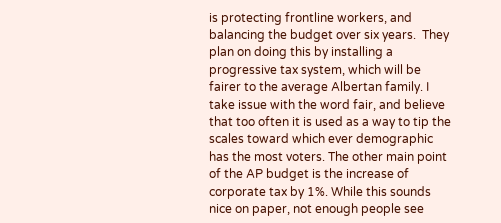is protecting frontline workers, and balancing the budget over six years.  They plan on doing this by installing a progressive tax system, which will be fairer to the average Albertan family. I take issue with the word fair, and believe that too often it is used as a way to tip the scales toward which ever demographic has the most voters. The other main point of the AP budget is the increase of corporate tax by 1%. While this sounds nice on paper, not enough people see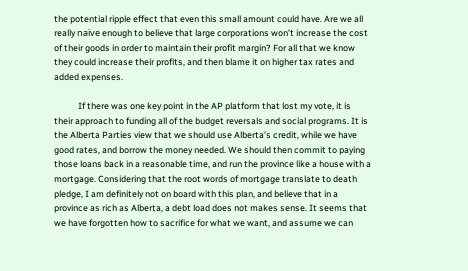the potential ripple effect that even this small amount could have. Are we all really naïve enough to believe that large corporations won’t increase the cost of their goods in order to maintain their profit margin? For all that we know they could increase their profits, and then blame it on higher tax rates and added expenses.

            If there was one key point in the AP platform that lost my vote, it is their approach to funding all of the budget reversals and social programs. It is the Alberta Parties view that we should use Alberta’s credit, while we have good rates, and borrow the money needed. We should then commit to paying those loans back in a reasonable time, and run the province like a house with a mortgage. Considering that the root words of mortgage translate to death pledge, I am definitely not on board with this plan, and believe that in a province as rich as Alberta, a debt load does not makes sense. It seems that we have forgotten how to sacrifice for what we want, and assume we can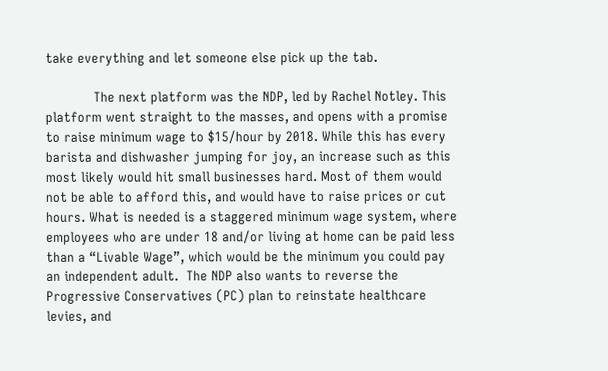take everything and let someone else pick up the tab.

            The next platform was the NDP, led by Rachel Notley. This platform went straight to the masses, and opens with a promise to raise minimum wage to $15/hour by 2018. While this has every barista and dishwasher jumping for joy, an increase such as this most likely would hit small businesses hard. Most of them would not be able to afford this, and would have to raise prices or cut hours. What is needed is a staggered minimum wage system, where employees who are under 18 and/or living at home can be paid less than a “Livable Wage”, which would be the minimum you could pay an independent adult.  The NDP also wants to reverse the Progressive Conservatives (PC) plan to reinstate healthcare levies, and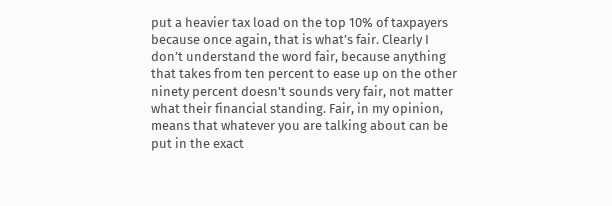put a heavier tax load on the top 10% of taxpayers because once again, that is what’s fair. Clearly I don’t understand the word fair, because anything that takes from ten percent to ease up on the other ninety percent doesn’t sounds very fair, not matter what their financial standing. Fair, in my opinion, means that whatever you are talking about can be put in the exact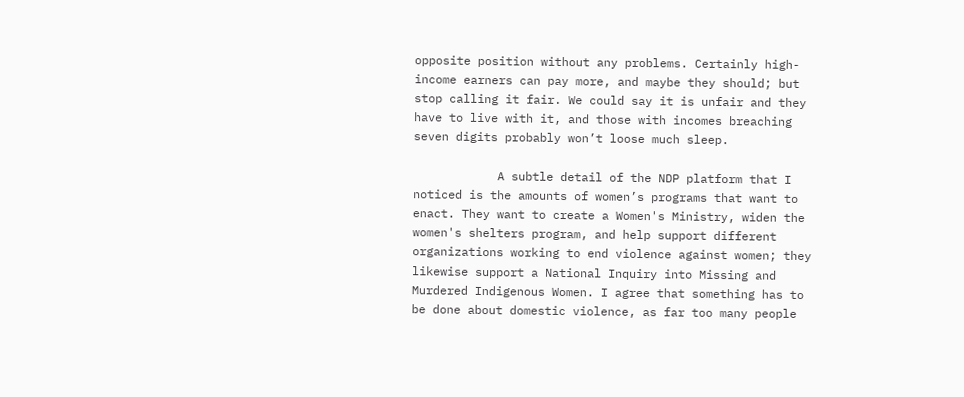opposite position without any problems. Certainly high-income earners can pay more, and maybe they should; but stop calling it fair. We could say it is unfair and they have to live with it, and those with incomes breaching seven digits probably won’t loose much sleep.

            A subtle detail of the NDP platform that I noticed is the amounts of women’s programs that want to enact. They want to create a Women's Ministry, widen the women's shelters program, and help support different organizations working to end violence against women; they likewise support a National Inquiry into Missing and Murdered Indigenous Women. I agree that something has to be done about domestic violence, as far too many people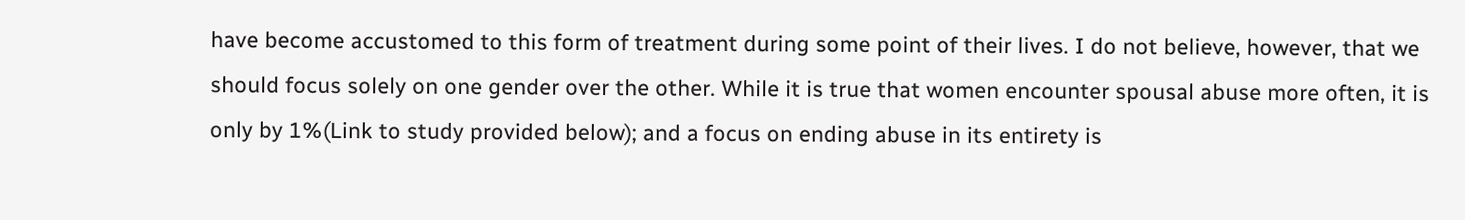have become accustomed to this form of treatment during some point of their lives. I do not believe, however, that we should focus solely on one gender over the other. While it is true that women encounter spousal abuse more often, it is only by 1%(Link to study provided below); and a focus on ending abuse in its entirety is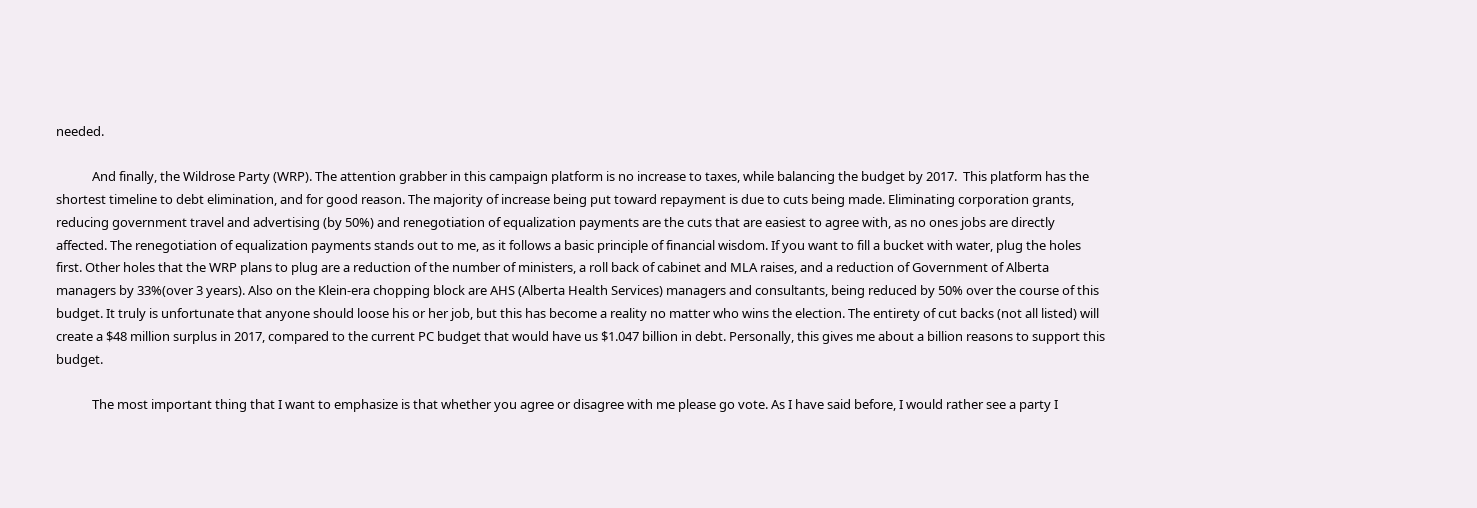needed.

            And finally, the Wildrose Party (WRP). The attention grabber in this campaign platform is no increase to taxes, while balancing the budget by 2017.  This platform has the shortest timeline to debt elimination, and for good reason. The majority of increase being put toward repayment is due to cuts being made. Eliminating corporation grants, reducing government travel and advertising (by 50%) and renegotiation of equalization payments are the cuts that are easiest to agree with, as no ones jobs are directly affected. The renegotiation of equalization payments stands out to me, as it follows a basic principle of financial wisdom. If you want to fill a bucket with water, plug the holes first. Other holes that the WRP plans to plug are a reduction of the number of ministers, a roll back of cabinet and MLA raises, and a reduction of Government of Alberta managers by 33%(over 3 years). Also on the Klein-era chopping block are AHS (Alberta Health Services) managers and consultants, being reduced by 50% over the course of this budget. It truly is unfortunate that anyone should loose his or her job, but this has become a reality no matter who wins the election. The entirety of cut backs (not all listed) will create a $48 million surplus in 2017, compared to the current PC budget that would have us $1.047 billion in debt. Personally, this gives me about a billion reasons to support this budget.

            The most important thing that I want to emphasize is that whether you agree or disagree with me please go vote. As I have said before, I would rather see a party I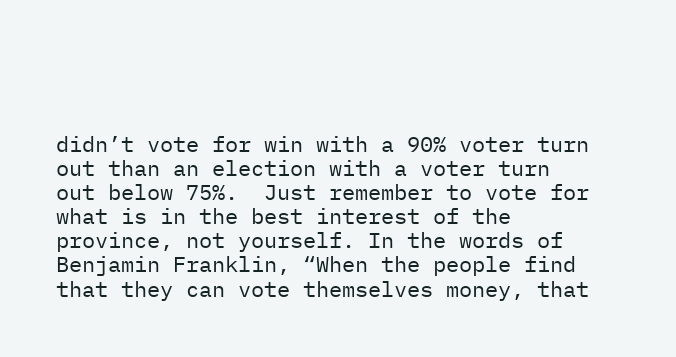didn’t vote for win with a 90% voter turn out than an election with a voter turn out below 75%.  Just remember to vote for what is in the best interest of the province, not yourself. In the words of Benjamin Franklin, “When the people find that they can vote themselves money, that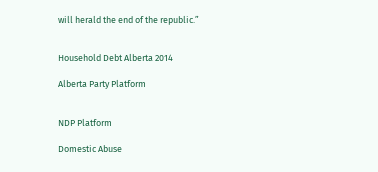will herald the end of the republic.”


Household Debt Alberta 2014

Alberta Party Platform


NDP Platform

Domestic Abuse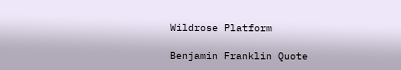Wildrose Platform

Benjamin Franklin Quote